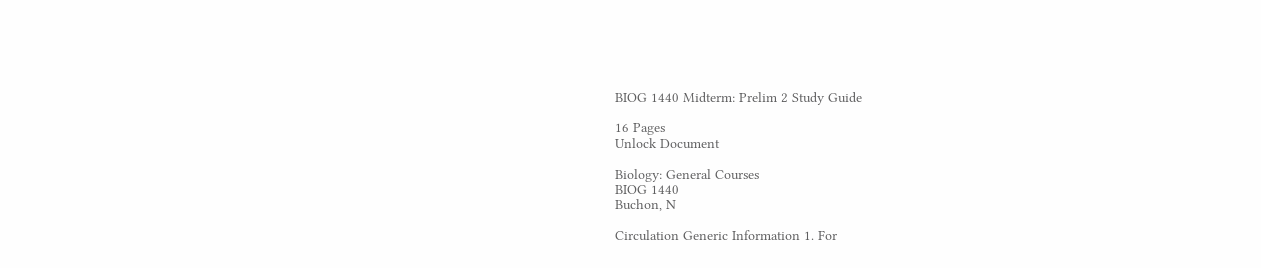BIOG 1440 Midterm: Prelim 2 Study Guide

16 Pages
Unlock Document

Biology: General Courses
BIOG 1440
Buchon, N

Circulation Generic Information 1. For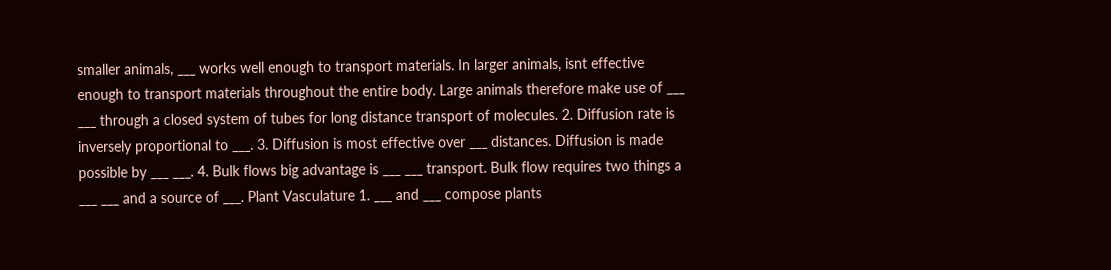smaller animals, ___ works well enough to transport materials. In larger animals, isnt effective enough to transport materials throughout the entire body. Large animals therefore make use of ___ ___ through a closed system of tubes for long distance transport of molecules. 2. Diffusion rate is inversely proportional to ___. 3. Diffusion is most effective over ___ distances. Diffusion is made possible by ___ ___. 4. Bulk flows big advantage is ___ ___ transport. Bulk flow requires two things a ___ ___ and a source of ___. Plant Vasculature 1. ___ and ___ compose plants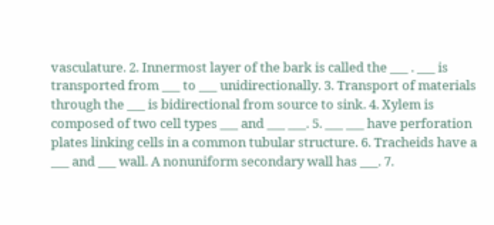vasculature. 2. Innermost layer of the bark is called the ___ . ___ is transported from ___ to ___ unidirectionally. 3. Transport of materials through the ___ is bidirectional from source to sink. 4. Xylem is composed of two cell types ___ and ___ ___. 5. ___ ___ have perforation plates linking cells in a common tubular structure. 6. Tracheids have a ___ and ___ wall. A nonuniform secondary wall has ___. 7.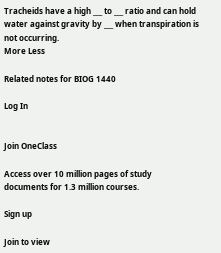Tracheids have a high ___ to ___ ratio and can hold water against gravity by ___ when transpiration is not occurring.
More Less

Related notes for BIOG 1440

Log In


Join OneClass

Access over 10 million pages of study
documents for 1.3 million courses.

Sign up

Join to view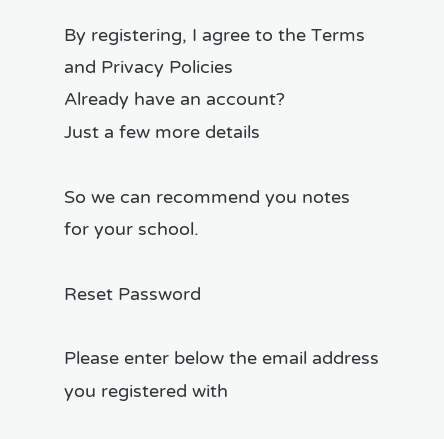By registering, I agree to the Terms and Privacy Policies
Already have an account?
Just a few more details

So we can recommend you notes for your school.

Reset Password

Please enter below the email address you registered with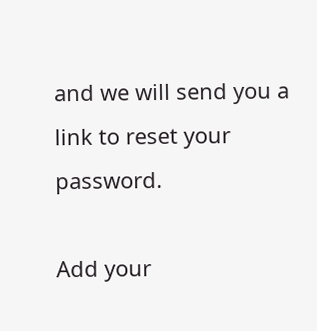and we will send you a link to reset your password.

Add your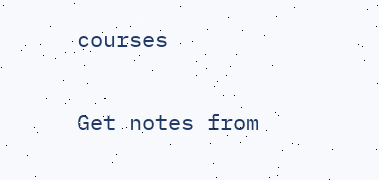courses

Get notes from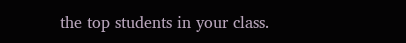the top students in your class.